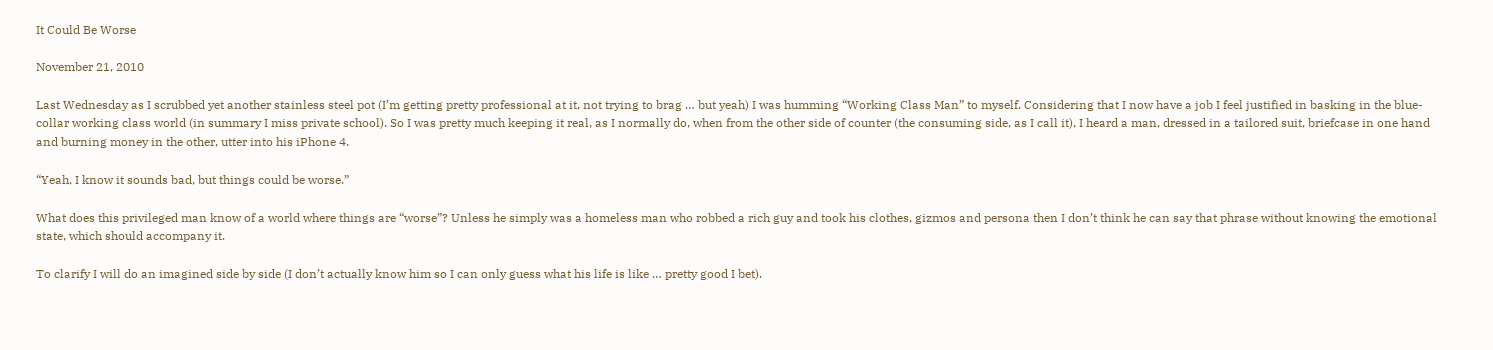It Could Be Worse

November 21, 2010

Last Wednesday as I scrubbed yet another stainless steel pot (I’m getting pretty professional at it, not trying to brag … but yeah) I was humming “Working Class Man” to myself. Considering that I now have a job I feel justified in basking in the blue-collar working class world (in summary I miss private school). So I was pretty much keeping it real, as I normally do, when from the other side of counter (the consuming side, as I call it), I heard a man, dressed in a tailored suit, briefcase in one hand and burning money in the other, utter into his iPhone 4.

“Yeah, I know it sounds bad, but things could be worse.”

What does this privileged man know of a world where things are “worse”? Unless he simply was a homeless man who robbed a rich guy and took his clothes, gizmos and persona then I don’t think he can say that phrase without knowing the emotional state, which should accompany it.

To clarify I will do an imagined side by side (I don’t actually know him so I can only guess what his life is like … pretty good I bet).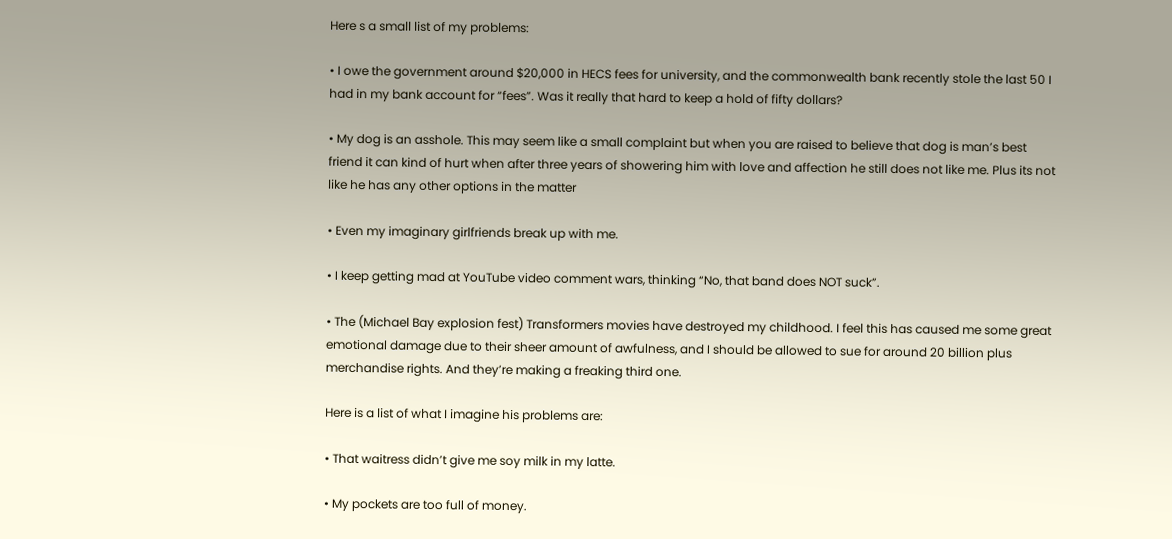Here s a small list of my problems:

• I owe the government around $20,000 in HECS fees for university, and the commonwealth bank recently stole the last 50 I had in my bank account for “fees”. Was it really that hard to keep a hold of fifty dollars?

• My dog is an asshole. This may seem like a small complaint but when you are raised to believe that dog is man’s best friend it can kind of hurt when after three years of showering him with love and affection he still does not like me. Plus its not like he has any other options in the matter

• Even my imaginary girlfriends break up with me.

• I keep getting mad at YouTube video comment wars, thinking “No, that band does NOT suck”.

• The (Michael Bay explosion fest) Transformers movies have destroyed my childhood. I feel this has caused me some great emotional damage due to their sheer amount of awfulness, and I should be allowed to sue for around 20 billion plus merchandise rights. And they’re making a freaking third one.

Here is a list of what I imagine his problems are:

• That waitress didn’t give me soy milk in my latte.

• My pockets are too full of money.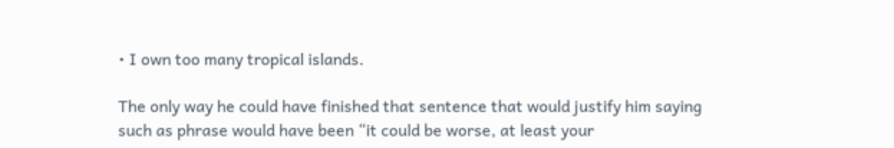• I own too many tropical islands.

The only way he could have finished that sentence that would justify him saying such as phrase would have been “it could be worse, at least your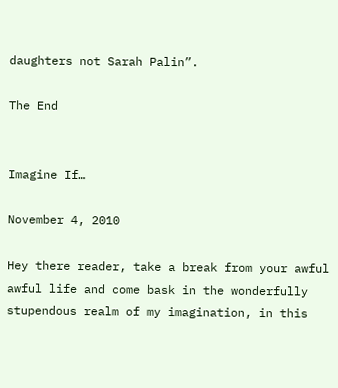daughters not Sarah Palin”.

The End


Imagine If…

November 4, 2010

Hey there reader, take a break from your awful awful life and come bask in the wonderfully stupendous realm of my imagination, in this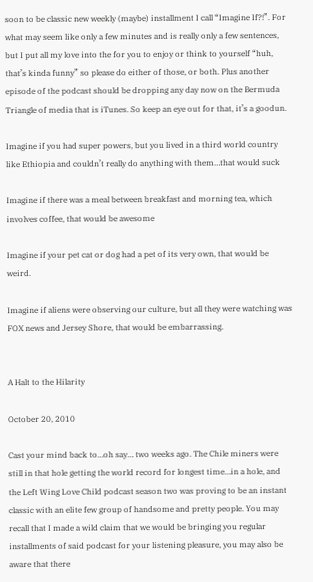soon to be classic new weekly (maybe) installment I call “Imagine If?!”. For what may seem like only a few minutes and is really only a few sentences, but I put all my love into the for you to enjoy or think to yourself “huh, that’s kinda funny” so please do either of those, or both. Plus another episode of the podcast should be dropping any day now on the Bermuda Triangle of media that is iTunes. So keep an eye out for that, it’s a goodun.

Imagine if you had super powers, but you lived in a third world country like Ethiopia and couldn’t really do anything with them…that would suck

Imagine if there was a meal between breakfast and morning tea, which involves coffee, that would be awesome

Imagine if your pet cat or dog had a pet of its very own, that would be weird.

Imagine if aliens were observing our culture, but all they were watching was FOX news and Jersey Shore, that would be embarrassing.


A Halt to the Hilarity

October 20, 2010

Cast your mind back to…oh say… two weeks ago. The Chile miners were still in that hole getting the world record for longest time…in a hole, and the Left Wing Love Child podcast season two was proving to be an instant classic with an elite few group of handsome and pretty people. You may recall that I made a wild claim that we would be bringing you regular installments of said podcast for your listening pleasure, you may also be aware that there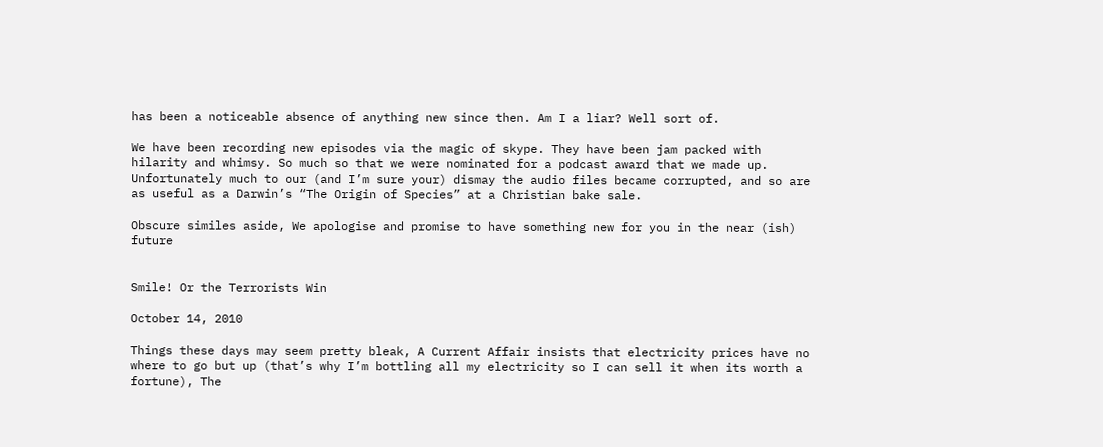has been a noticeable absence of anything new since then. Am I a liar? Well sort of.

We have been recording new episodes via the magic of skype. They have been jam packed with hilarity and whimsy. So much so that we were nominated for a podcast award that we made up. Unfortunately much to our (and I’m sure your) dismay the audio files became corrupted, and so are as useful as a Darwin’s “The Origin of Species” at a Christian bake sale.

Obscure similes aside, We apologise and promise to have something new for you in the near (ish) future


Smile! Or the Terrorists Win

October 14, 2010

Things these days may seem pretty bleak, A Current Affair insists that electricity prices have no where to go but up (that’s why I’m bottling all my electricity so I can sell it when its worth a fortune), The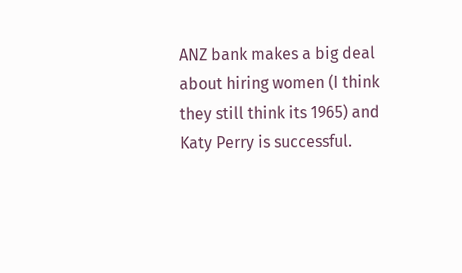ANZ bank makes a big deal about hiring women (I think they still think its 1965) and Katy Perry is successful.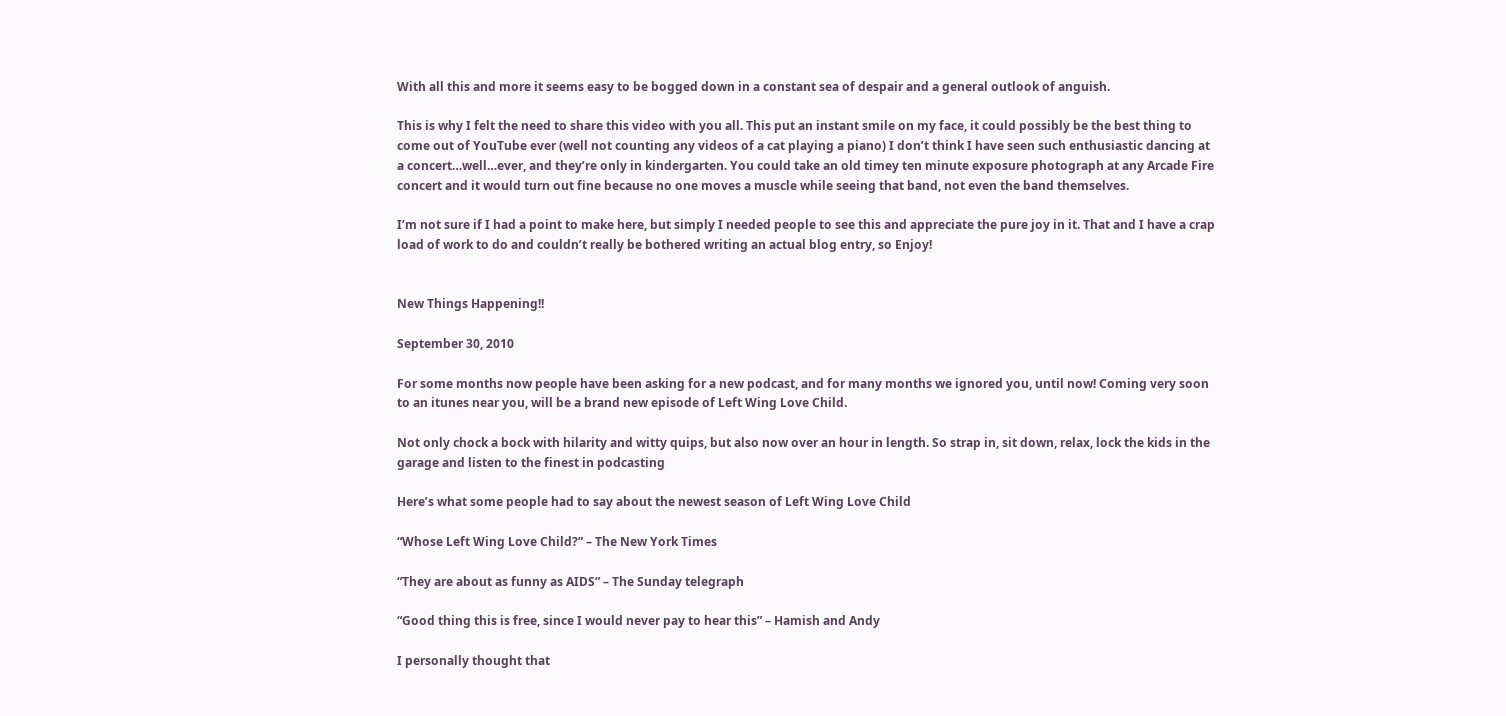With all this and more it seems easy to be bogged down in a constant sea of despair and a general outlook of anguish.

This is why I felt the need to share this video with you all. This put an instant smile on my face, it could possibly be the best thing to come out of YouTube ever (well not counting any videos of a cat playing a piano) I don’t think I have seen such enthusiastic dancing at a concert…well…ever, and they’re only in kindergarten. You could take an old timey ten minute exposure photograph at any Arcade Fire concert and it would turn out fine because no one moves a muscle while seeing that band, not even the band themselves.

I’m not sure if I had a point to make here, but simply I needed people to see this and appreciate the pure joy in it. That and I have a crap load of work to do and couldn’t really be bothered writing an actual blog entry, so Enjoy!


New Things Happening!!

September 30, 2010

For some months now people have been asking for a new podcast, and for many months we ignored you, until now! Coming very soon to an itunes near you, will be a brand new episode of Left Wing Love Child.

Not only chock a bock with hilarity and witty quips, but also now over an hour in length. So strap in, sit down, relax, lock the kids in the garage and listen to the finest in podcasting

Here’s what some people had to say about the newest season of Left Wing Love Child

“Whose Left Wing Love Child?” – The New York Times

“They are about as funny as AIDS” – The Sunday telegraph

“Good thing this is free, since I would never pay to hear this” – Hamish and Andy

I personally thought that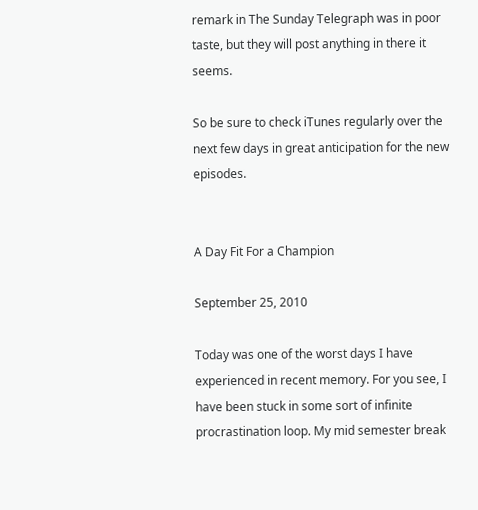remark in The Sunday Telegraph was in poor taste, but they will post anything in there it seems.

So be sure to check iTunes regularly over the next few days in great anticipation for the new episodes.


A Day Fit For a Champion

September 25, 2010

Today was one of the worst days I have experienced in recent memory. For you see, I have been stuck in some sort of infinite procrastination loop. My mid semester break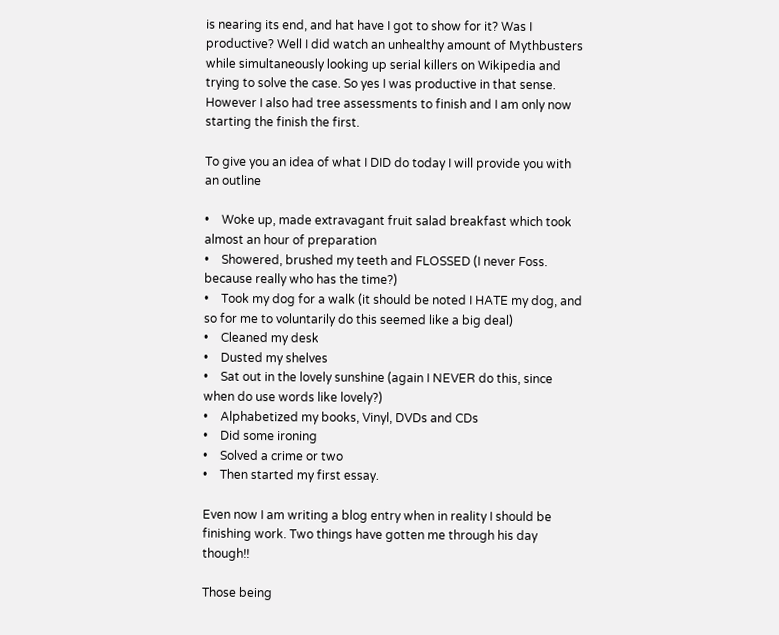is nearing its end, and hat have I got to show for it? Was I productive? Well I did watch an unhealthy amount of Mythbusters while simultaneously looking up serial killers on Wikipedia and trying to solve the case. So yes I was productive in that sense. However I also had tree assessments to finish and I am only now starting the finish the first.

To give you an idea of what I DID do today I will provide you with an outline

•    Woke up, made extravagant fruit salad breakfast which took almost an hour of preparation
•    Showered, brushed my teeth and FLOSSED (I never Foss. because really who has the time?)
•    Took my dog for a walk (it should be noted I HATE my dog, and so for me to voluntarily do this seemed like a big deal)
•    Cleaned my desk
•    Dusted my shelves
•    Sat out in the lovely sunshine (again I NEVER do this, since when do use words like lovely?)
•    Alphabetized my books, Vinyl, DVDs and CDs
•    Did some ironing
•    Solved a crime or two
•    Then started my first essay.

Even now I am writing a blog entry when in reality I should be finishing work. Two things have gotten me through his day though!!

Those being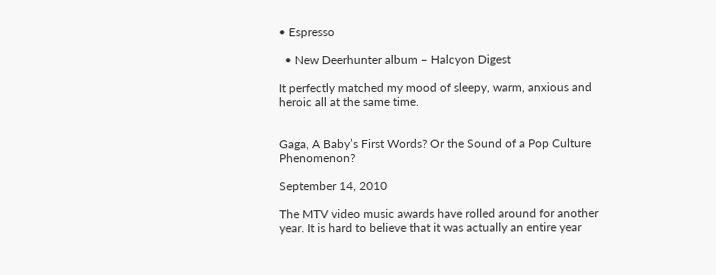• Espresso

  • New Deerhunter album – Halcyon Digest

It perfectly matched my mood of sleepy, warm, anxious and heroic all at the same time.


Gaga, A Baby’s First Words? Or the Sound of a Pop Culture Phenomenon?

September 14, 2010

The MTV video music awards have rolled around for another year. It is hard to believe that it was actually an entire year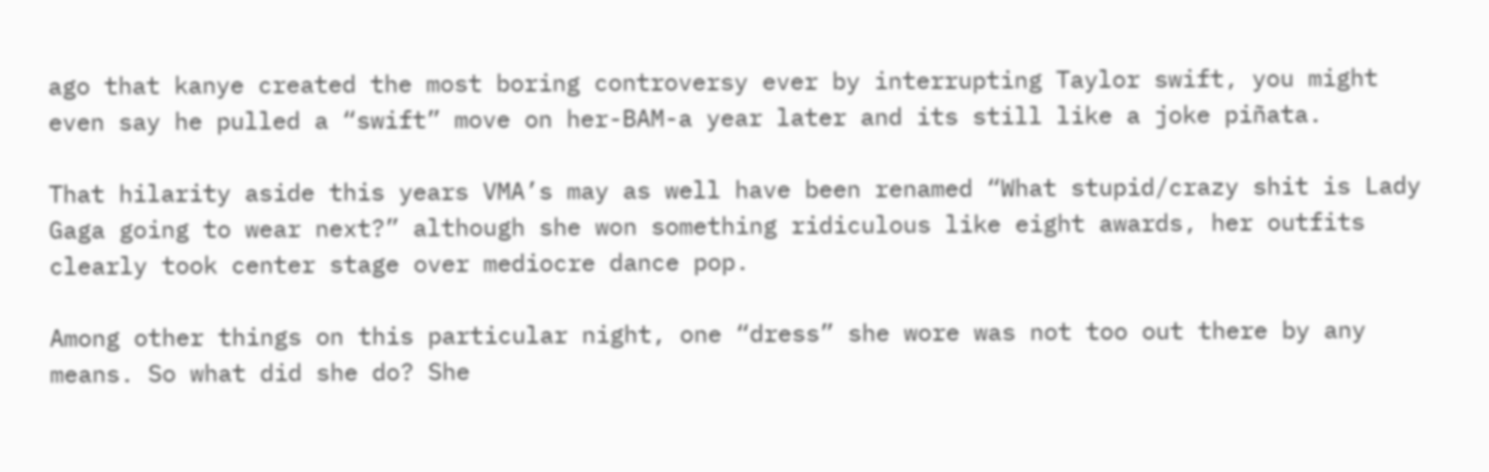ago that kanye created the most boring controversy ever by interrupting Taylor swift, you might even say he pulled a “swift” move on her-BAM-a year later and its still like a joke piñata.

That hilarity aside this years VMA’s may as well have been renamed “What stupid/crazy shit is Lady Gaga going to wear next?” although she won something ridiculous like eight awards, her outfits clearly took center stage over mediocre dance pop.

Among other things on this particular night, one “dress” she wore was not too out there by any means. So what did she do? She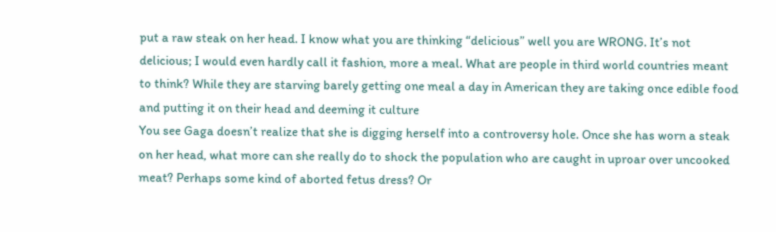put a raw steak on her head. I know what you are thinking “delicious” well you are WRONG. It’s not delicious; I would even hardly call it fashion, more a meal. What are people in third world countries meant to think? While they are starving barely getting one meal a day in American they are taking once edible food and putting it on their head and deeming it culture
You see Gaga doesn’t realize that she is digging herself into a controversy hole. Once she has worn a steak on her head, what more can she really do to shock the population who are caught in uproar over uncooked meat? Perhaps some kind of aborted fetus dress? Or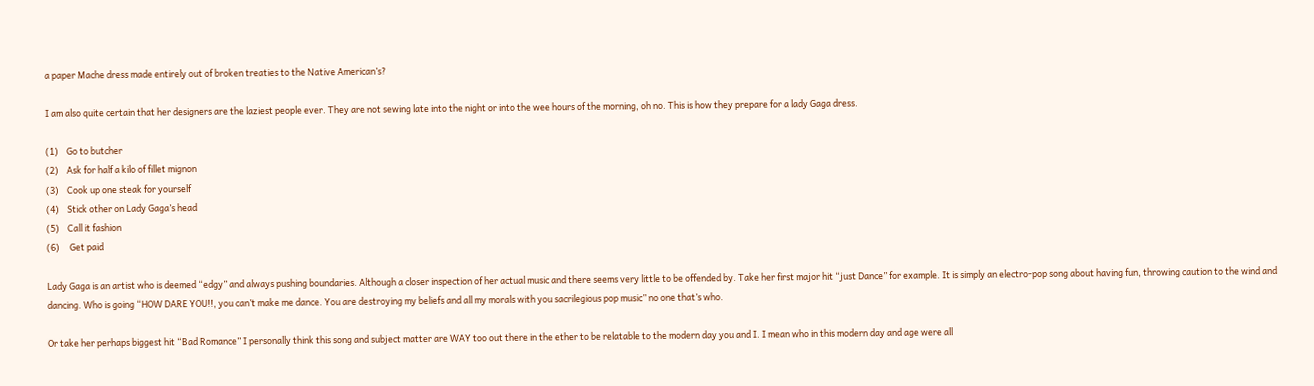a paper Mache dress made entirely out of broken treaties to the Native American’s?

I am also quite certain that her designers are the laziest people ever. They are not sewing late into the night or into the wee hours of the morning, oh no. This is how they prepare for a lady Gaga dress.

(1)    Go to butcher
(2)    Ask for half a kilo of fillet mignon
(3)    Cook up one steak for yourself
(4)    Stick other on Lady Gaga’s head
(5)    Call it fashion
(6)     Get paid

Lady Gaga is an artist who is deemed “edgy” and always pushing boundaries. Although a closer inspection of her actual music and there seems very little to be offended by. Take her first major hit “just Dance” for example. It is simply an electro-pop song about having fun, throwing caution to the wind and dancing. Who is going “HOW DARE YOU!!, you can’t make me dance. You are destroying my beliefs and all my morals with you sacrilegious pop music” no one that’s who.

Or take her perhaps biggest hit “Bad Romance” I personally think this song and subject matter are WAY too out there in the ether to be relatable to the modern day you and I. I mean who in this modern day and age were all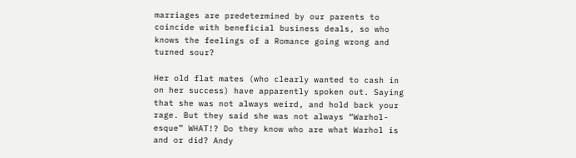marriages are predetermined by our parents to coincide with beneficial business deals, so who knows the feelings of a Romance going wrong and turned sour?

Her old flat mates (who clearly wanted to cash in on her success) have apparently spoken out. Saying that she was not always weird, and hold back your rage. But they said she was not always “Warhol-esque” WHAT!? Do they know who are what Warhol is and or did? Andy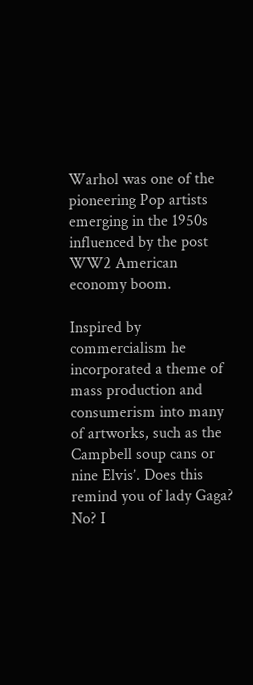Warhol was one of the pioneering Pop artists emerging in the 1950s influenced by the post WW2 American economy boom.

Inspired by commercialism he incorporated a theme of mass production and consumerism into many of artworks, such as the Campbell soup cans or nine Elvis’. Does this remind you of lady Gaga? No? I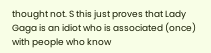thought not. S this just proves that Lady Gaga is an idiot who is associated (once) with people who know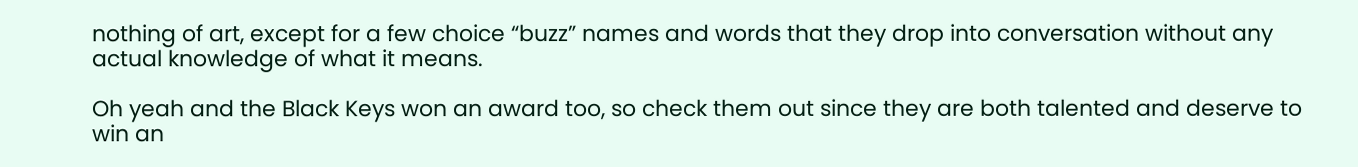nothing of art, except for a few choice “buzz” names and words that they drop into conversation without any actual knowledge of what it means.

Oh yeah and the Black Keys won an award too, so check them out since they are both talented and deserve to win an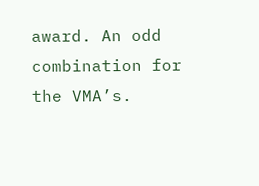award. An odd combination for the VMA’s.